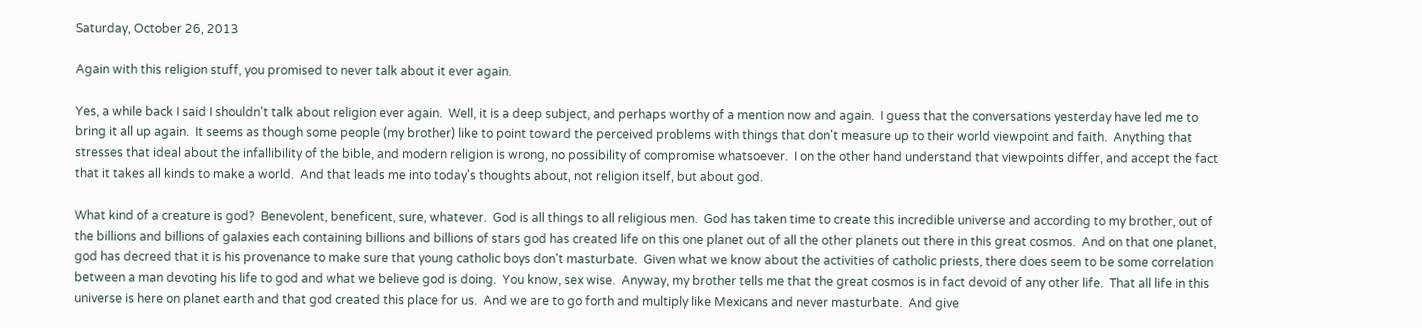Saturday, October 26, 2013

Again with this religion stuff, you promised to never talk about it ever again.

Yes, a while back I said I shouldn't talk about religion ever again.  Well, it is a deep subject, and perhaps worthy of a mention now and again.  I guess that the conversations yesterday have led me to bring it all up again.  It seems as though some people (my brother) like to point toward the perceived problems with things that don't measure up to their world viewpoint and faith.  Anything that stresses that ideal about the infallibility of the bible, and modern religion is wrong, no possibility of compromise whatsoever.  I on the other hand understand that viewpoints differ, and accept the fact that it takes all kinds to make a world.  And that leads me into today's thoughts about, not religion itself, but about god.

What kind of a creature is god?  Benevolent, beneficent, sure, whatever.  God is all things to all religious men.  God has taken time to create this incredible universe and according to my brother, out of the billions and billions of galaxies each containing billions and billions of stars god has created life on this one planet out of all the other planets out there in this great cosmos.  And on that one planet, god has decreed that it is his provenance to make sure that young catholic boys don't masturbate.  Given what we know about the activities of catholic priests, there does seem to be some correlation between a man devoting his life to god and what we believe god is doing.  You know, sex wise.  Anyway, my brother tells me that the great cosmos is in fact devoid of any other life.  That all life in this universe is here on planet earth and that god created this place for us.  And we are to go forth and multiply like Mexicans and never masturbate.  And give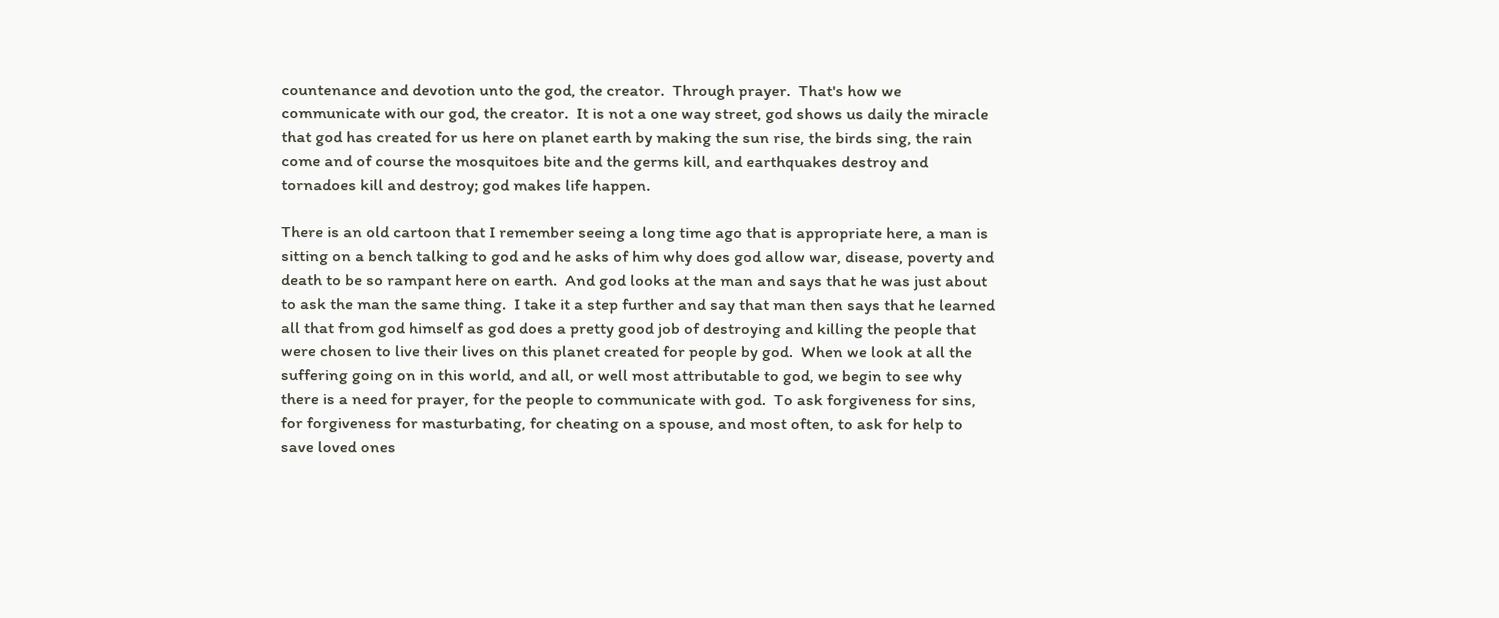countenance and devotion unto the god, the creator.  Through prayer.  That's how we communicate with our god, the creator.  It is not a one way street, god shows us daily the miracle that god has created for us here on planet earth by making the sun rise, the birds sing, the rain come and of course the mosquitoes bite and the germs kill, and earthquakes destroy and tornadoes kill and destroy; god makes life happen.

There is an old cartoon that I remember seeing a long time ago that is appropriate here, a man is sitting on a bench talking to god and he asks of him why does god allow war, disease, poverty and death to be so rampant here on earth.  And god looks at the man and says that he was just about to ask the man the same thing.  I take it a step further and say that man then says that he learned all that from god himself as god does a pretty good job of destroying and killing the people that were chosen to live their lives on this planet created for people by god.  When we look at all the suffering going on in this world, and all, or well most attributable to god, we begin to see why there is a need for prayer, for the people to communicate with god.  To ask forgiveness for sins, for forgiveness for masturbating, for cheating on a spouse, and most often, to ask for help to save loved ones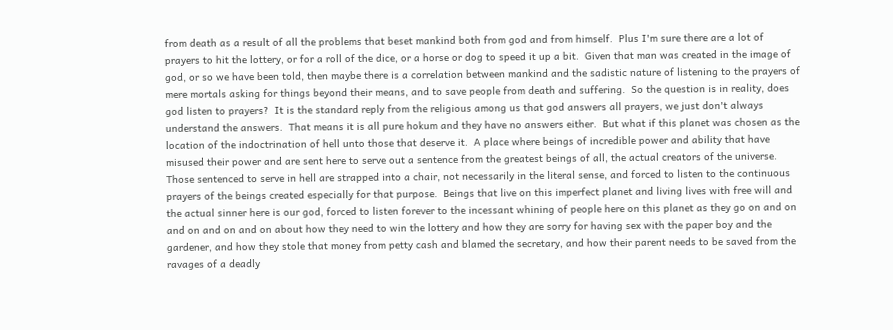from death as a result of all the problems that beset mankind both from god and from himself.  Plus I'm sure there are a lot of prayers to hit the lottery, or for a roll of the dice, or a horse or dog to speed it up a bit.  Given that man was created in the image of god, or so we have been told, then maybe there is a correlation between mankind and the sadistic nature of listening to the prayers of mere mortals asking for things beyond their means, and to save people from death and suffering.  So the question is in reality, does god listen to prayers?  It is the standard reply from the religious among us that god answers all prayers, we just don't always understand the answers.  That means it is all pure hokum and they have no answers either.  But what if this planet was chosen as the location of the indoctrination of hell unto those that deserve it.  A place where beings of incredible power and ability that have misused their power and are sent here to serve out a sentence from the greatest beings of all, the actual creators of the universe.  Those sentenced to serve in hell are strapped into a chair, not necessarily in the literal sense, and forced to listen to the continuous prayers of the beings created especially for that purpose.  Beings that live on this imperfect planet and living lives with free will and the actual sinner here is our god, forced to listen forever to the incessant whining of people here on this planet as they go on and on and on and on and on about how they need to win the lottery and how they are sorry for having sex with the paper boy and the gardener, and how they stole that money from petty cash and blamed the secretary, and how their parent needs to be saved from the ravages of a deadly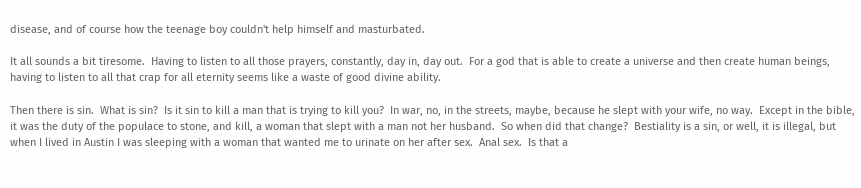disease, and of course how the teenage boy couldn't help himself and masturbated.

It all sounds a bit tiresome.  Having to listen to all those prayers, constantly, day in, day out.  For a god that is able to create a universe and then create human beings, having to listen to all that crap for all eternity seems like a waste of good divine ability.

Then there is sin.  What is sin?  Is it sin to kill a man that is trying to kill you?  In war, no, in the streets, maybe, because he slept with your wife, no way.  Except in the bible, it was the duty of the populace to stone, and kill, a woman that slept with a man not her husband.  So when did that change?  Bestiality is a sin, or well, it is illegal, but when I lived in Austin I was sleeping with a woman that wanted me to urinate on her after sex.  Anal sex.  Is that a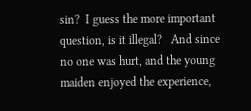sin?  I guess the more important question, is it illegal?   And since no one was hurt, and the young maiden enjoyed the experience,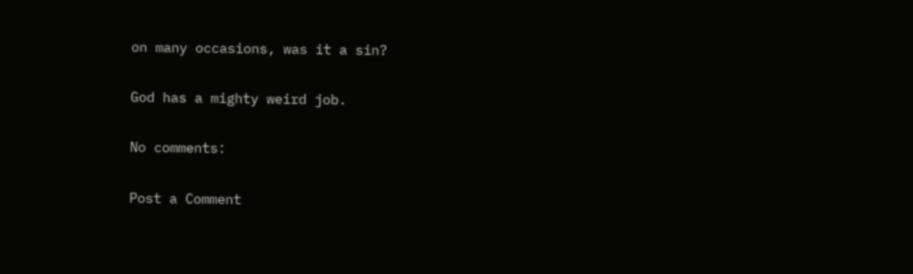on many occasions, was it a sin?

God has a mighty weird job.

No comments:

Post a Comment